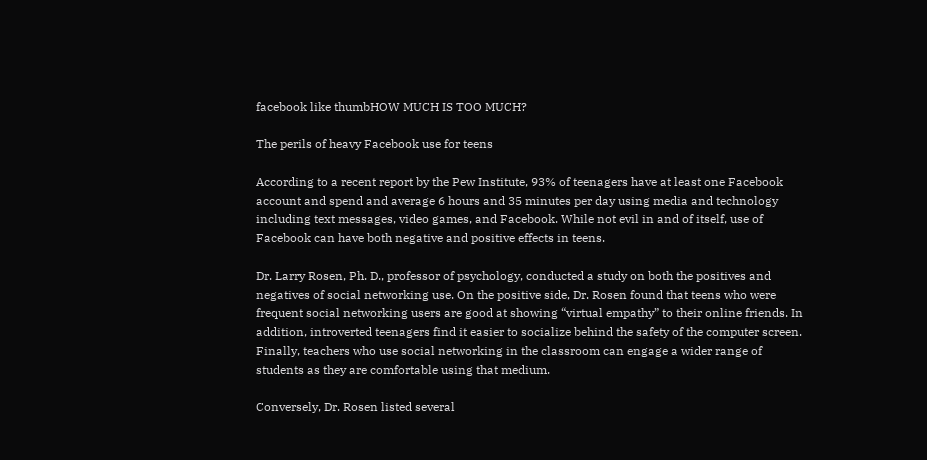facebook like thumbHOW MUCH IS TOO MUCH?

The perils of heavy Facebook use for teens

According to a recent report by the Pew Institute, 93% of teenagers have at least one Facebook account and spend and average 6 hours and 35 minutes per day using media and technology including text messages, video games, and Facebook. While not evil in and of itself, use of Facebook can have both negative and positive effects in teens.

Dr. Larry Rosen, Ph. D., professor of psychology, conducted a study on both the positives and negatives of social networking use. On the positive side, Dr. Rosen found that teens who were frequent social networking users are good at showing “virtual empathy” to their online friends. In addition, introverted teenagers find it easier to socialize behind the safety of the computer screen. Finally, teachers who use social networking in the classroom can engage a wider range of students as they are comfortable using that medium.

Conversely, Dr. Rosen listed several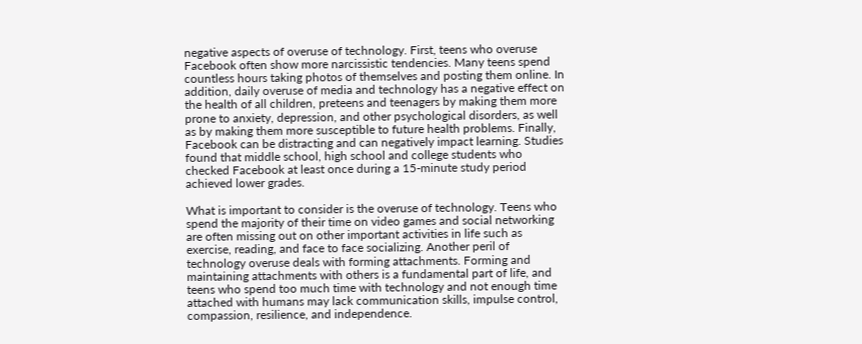negative aspects of overuse of technology. First, teens who overuse Facebook often show more narcissistic tendencies. Many teens spend countless hours taking photos of themselves and posting them online. In addition, daily overuse of media and technology has a negative effect on the health of all children, preteens and teenagers by making them more prone to anxiety, depression, and other psychological disorders, as well as by making them more susceptible to future health problems. Finally, Facebook can be distracting and can negatively impact learning. Studies found that middle school, high school and college students who checked Facebook at least once during a 15-minute study period achieved lower grades.

What is important to consider is the overuse of technology. Teens who spend the majority of their time on video games and social networking are often missing out on other important activities in life such as exercise, reading, and face to face socializing. Another peril of technology overuse deals with forming attachments. Forming and maintaining attachments with others is a fundamental part of life, and teens who spend too much time with technology and not enough time attached with humans may lack communication skills, impulse control, compassion, resilience, and independence.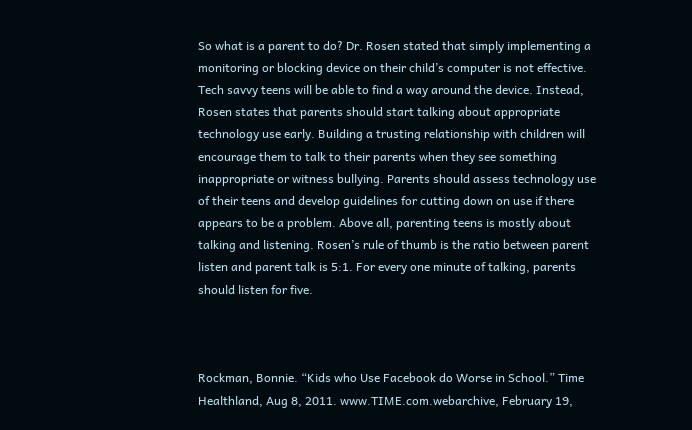So what is a parent to do? Dr. Rosen stated that simply implementing a monitoring or blocking device on their child’s computer is not effective. Tech savvy teens will be able to find a way around the device. Instead, Rosen states that parents should start talking about appropriate technology use early. Building a trusting relationship with children will encourage them to talk to their parents when they see something inappropriate or witness bullying. Parents should assess technology use of their teens and develop guidelines for cutting down on use if there appears to be a problem. Above all, parenting teens is mostly about talking and listening. Rosen’s rule of thumb is the ratio between parent listen and parent talk is 5:1. For every one minute of talking, parents should listen for five.



Rockman, Bonnie. “Kids who Use Facebook do Worse in School.” Time Healthland, Aug 8, 2011. www.TIME.com.webarchive, February 19,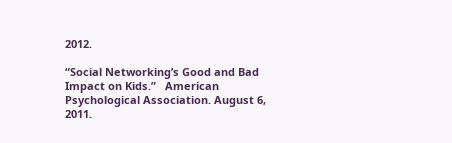2012.

“Social Networking’s Good and Bad Impact on Kids.”   American Psychological Association. August 6, 2011.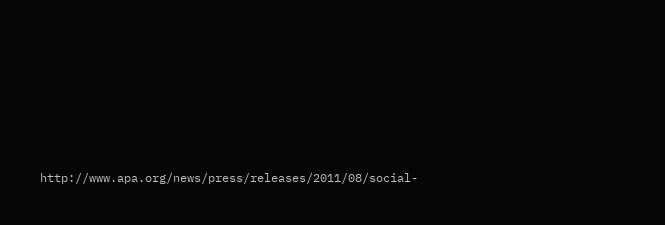http://www.apa.org/news/press/releases/2011/08/social-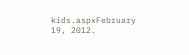kids.aspxFebruary 19, 2012.